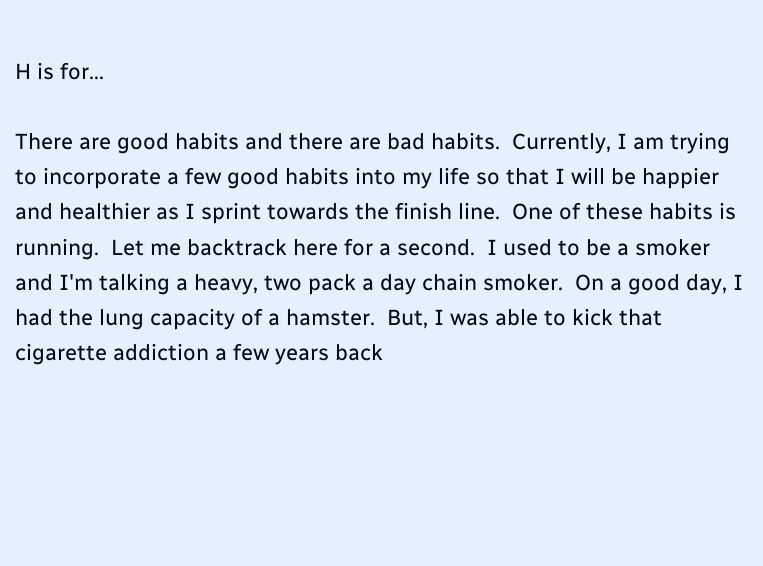H is for...

There are good habits and there are bad habits.  Currently, I am trying to incorporate a few good habits into my life so that I will be happier and healthier as I sprint towards the finish line.  One of these habits is running.  Let me backtrack here for a second.  I used to be a smoker and I'm talking a heavy, two pack a day chain smoker.  On a good day, I had the lung capacity of a hamster.  But, I was able to kick that cigarette addiction a few years back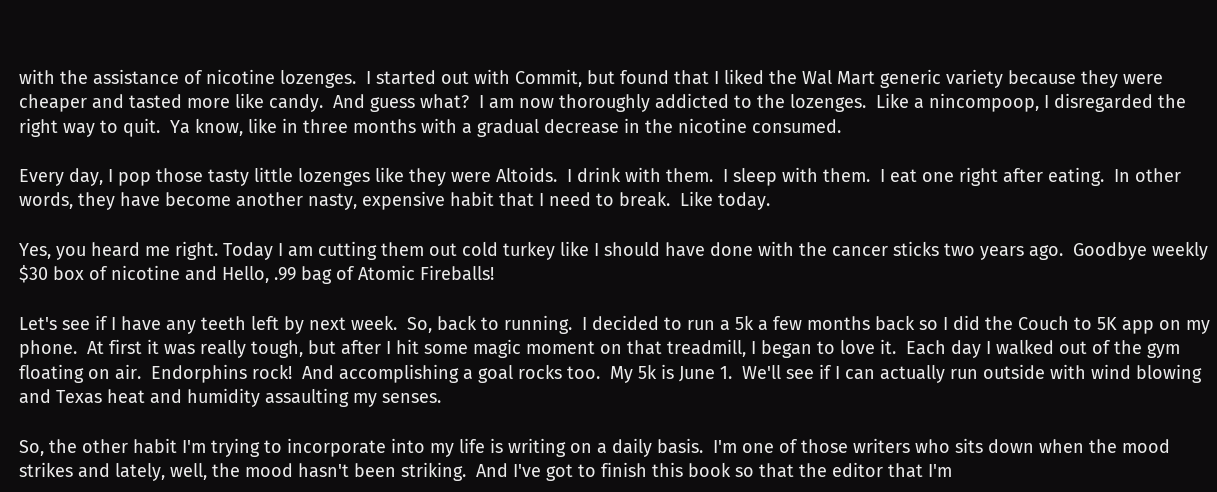with the assistance of nicotine lozenges.  I started out with Commit, but found that I liked the Wal Mart generic variety because they were cheaper and tasted more like candy.  And guess what?  I am now thoroughly addicted to the lozenges.  Like a nincompoop, I disregarded the right way to quit.  Ya know, like in three months with a gradual decrease in the nicotine consumed.

Every day, I pop those tasty little lozenges like they were Altoids.  I drink with them.  I sleep with them.  I eat one right after eating.  In other words, they have become another nasty, expensive habit that I need to break.  Like today.

Yes, you heard me right. Today I am cutting them out cold turkey like I should have done with the cancer sticks two years ago.  Goodbye weekly $30 box of nicotine and Hello, .99 bag of Atomic Fireballs!

Let's see if I have any teeth left by next week.  So, back to running.  I decided to run a 5k a few months back so I did the Couch to 5K app on my phone.  At first it was really tough, but after I hit some magic moment on that treadmill, I began to love it.  Each day I walked out of the gym floating on air.  Endorphins rock!  And accomplishing a goal rocks too.  My 5k is June 1.  We'll see if I can actually run outside with wind blowing and Texas heat and humidity assaulting my senses.

So, the other habit I'm trying to incorporate into my life is writing on a daily basis.  I'm one of those writers who sits down when the mood strikes and lately, well, the mood hasn't been striking.  And I've got to finish this book so that the editor that I'm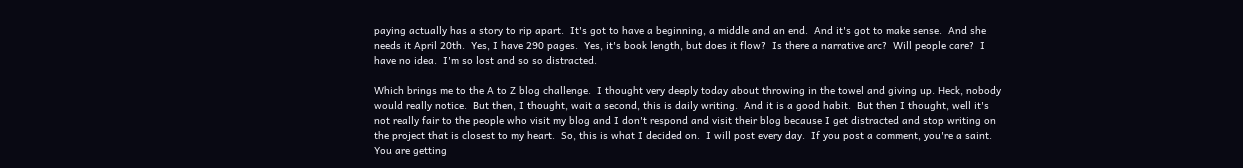paying actually has a story to rip apart.  It's got to have a beginning, a middle and an end.  And it's got to make sense.  And she needs it April 20th.  Yes, I have 290 pages.  Yes, it's book length, but does it flow?  Is there a narrative arc?  Will people care?  I have no idea.  I'm so lost and so so distracted.

Which brings me to the A to Z blog challenge.  I thought very deeply today about throwing in the towel and giving up. Heck, nobody would really notice.  But then, I thought, wait a second, this is daily writing.  And it is a good habit.  But then I thought, well it's not really fair to the people who visit my blog and I don't respond and visit their blog because I get distracted and stop writing on the project that is closest to my heart.  So, this is what I decided on.  I will post every day.  If you post a comment, you're a saint.  You are getting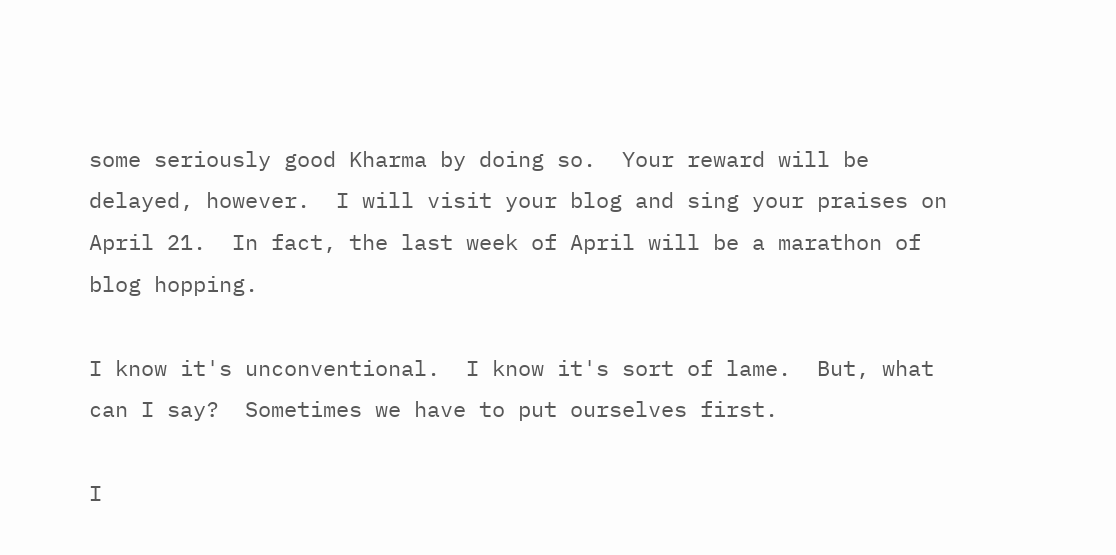some seriously good Kharma by doing so.  Your reward will be delayed, however.  I will visit your blog and sing your praises on April 21.  In fact, the last week of April will be a marathon of blog hopping.

I know it's unconventional.  I know it's sort of lame.  But, what can I say?  Sometimes we have to put ourselves first.

I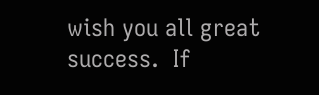wish you all great success.  If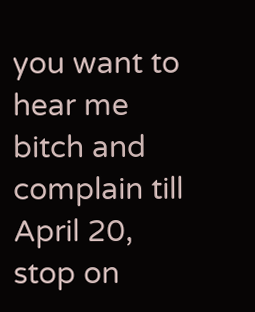you want to hear me bitch and complain till April 20, stop on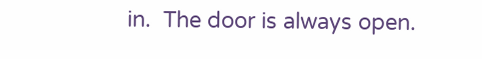in.  The door is always open.